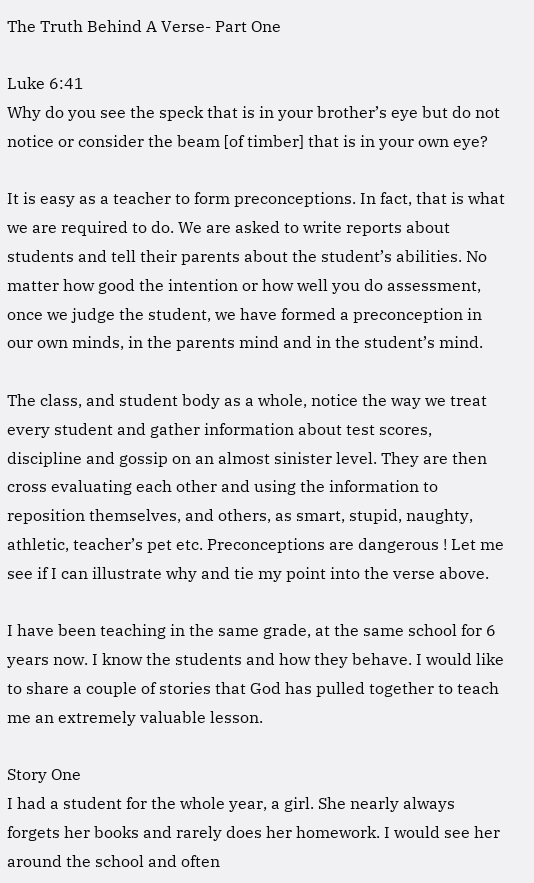The Truth Behind A Verse- Part One

Luke 6:41
Why do you see the speck that is in your brother’s eye but do not notice or consider the beam [of timber] that is in your own eye?

It is easy as a teacher to form preconceptions. In fact, that is what we are required to do. We are asked to write reports about students and tell their parents about the student’s abilities. No matter how good the intention or how well you do assessment, once we judge the student, we have formed a preconception in our own minds, in the parents mind and in the student’s mind.

The class, and student body as a whole, notice the way we treat every student and gather information about test scores, discipline and gossip on an almost sinister level. They are then cross evaluating each other and using the information to reposition themselves, and others, as smart, stupid, naughty, athletic, teacher’s pet etc. Preconceptions are dangerous ! Let me see if I can illustrate why and tie my point into the verse above.

I have been teaching in the same grade, at the same school for 6 years now. I know the students and how they behave. I would like to share a couple of stories that God has pulled together to teach me an extremely valuable lesson.

Story One
I had a student for the whole year, a girl. She nearly always forgets her books and rarely does her homework. I would see her around the school and often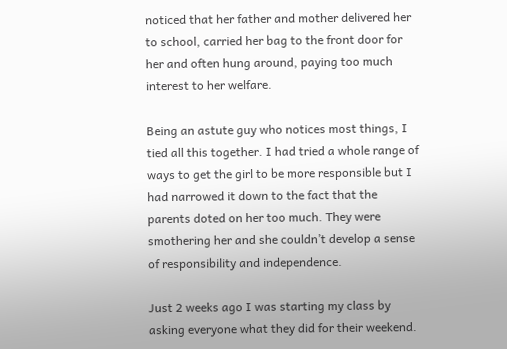noticed that her father and mother delivered her to school, carried her bag to the front door for her and often hung around, paying too much interest to her welfare.

Being an astute guy who notices most things, I tied all this together. I had tried a whole range of ways to get the girl to be more responsible but I had narrowed it down to the fact that the parents doted on her too much. They were smothering her and she couldn’t develop a sense of responsibility and independence.

Just 2 weeks ago I was starting my class by asking everyone what they did for their weekend.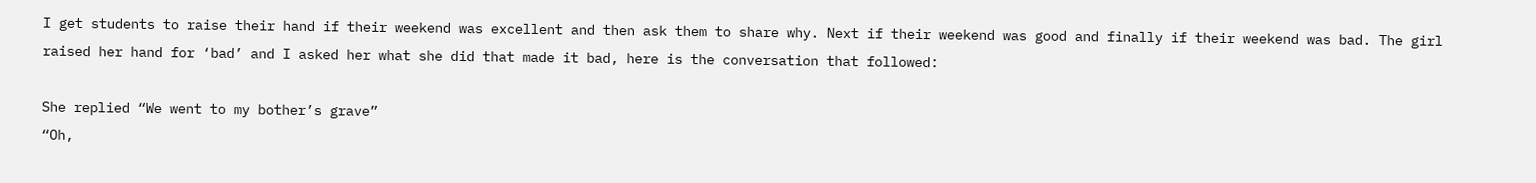I get students to raise their hand if their weekend was excellent and then ask them to share why. Next if their weekend was good and finally if their weekend was bad. The girl raised her hand for ‘bad’ and I asked her what she did that made it bad, here is the conversation that followed:

She replied “We went to my bother’s grave”
“Oh,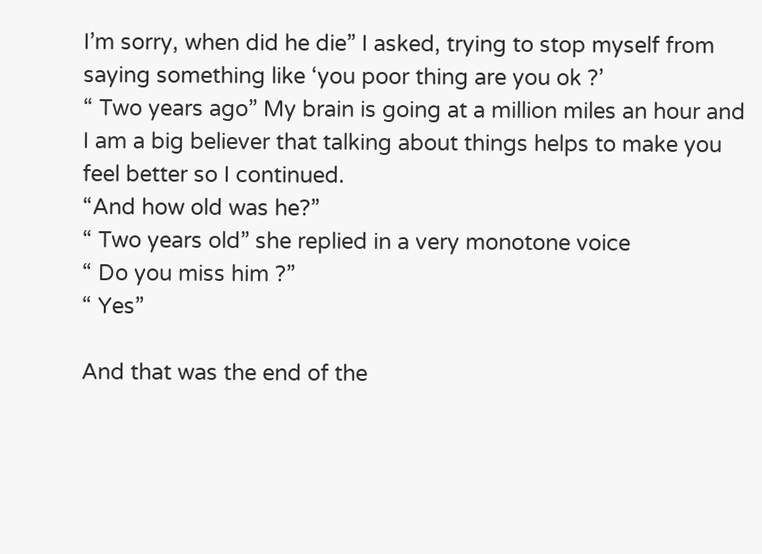I’m sorry, when did he die” I asked, trying to stop myself from saying something like ‘you poor thing are you ok ?’
“ Two years ago” My brain is going at a million miles an hour and I am a big believer that talking about things helps to make you feel better so I continued.
“And how old was he?”
“ Two years old” she replied in a very monotone voice
“ Do you miss him ?”
“ Yes”

And that was the end of the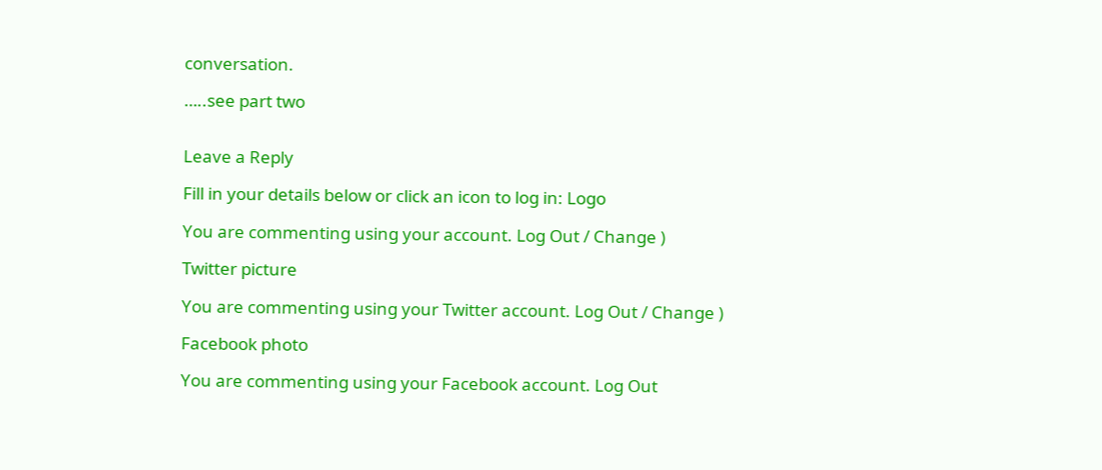conversation.

…..see part two


Leave a Reply

Fill in your details below or click an icon to log in: Logo

You are commenting using your account. Log Out / Change )

Twitter picture

You are commenting using your Twitter account. Log Out / Change )

Facebook photo

You are commenting using your Facebook account. Log Out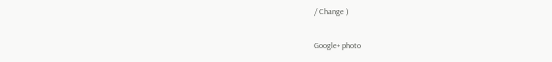/ Change )

Google+ photo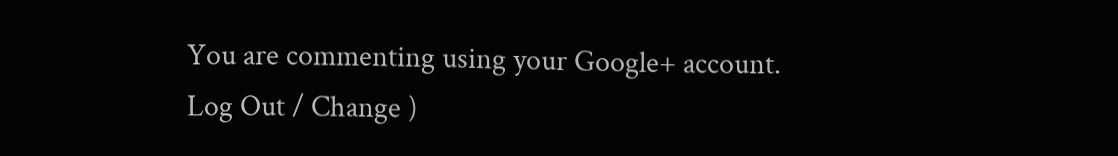You are commenting using your Google+ account. Log Out / Change )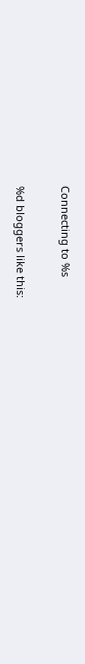Connecting to %s

%d bloggers like this: